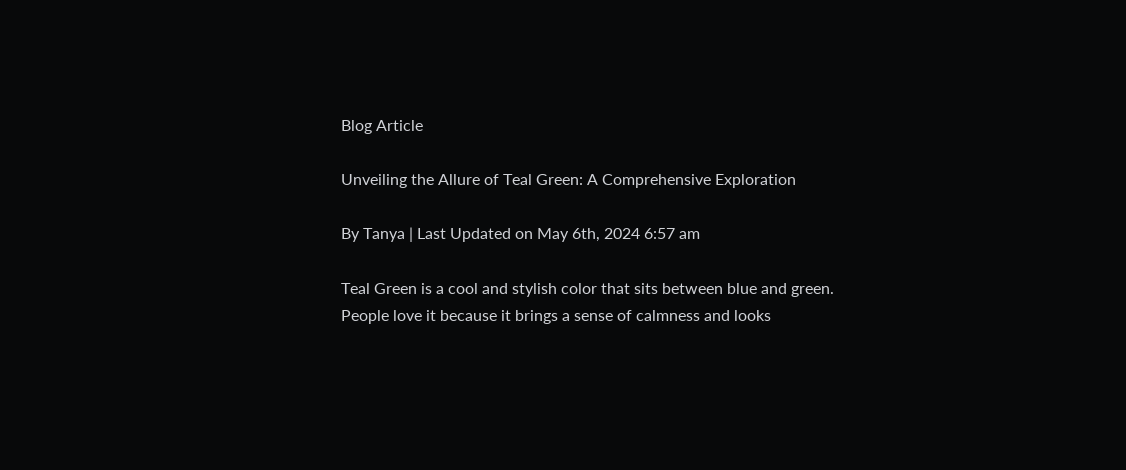Blog Article

Unveiling the Allure of Teal Green: A Comprehensive Exploration

By Tanya | Last Updated on May 6th, 2024 6:57 am

Teal Green is a cool and stylish color that sits between blue and green. People love it because it brings a sense of calmness and looks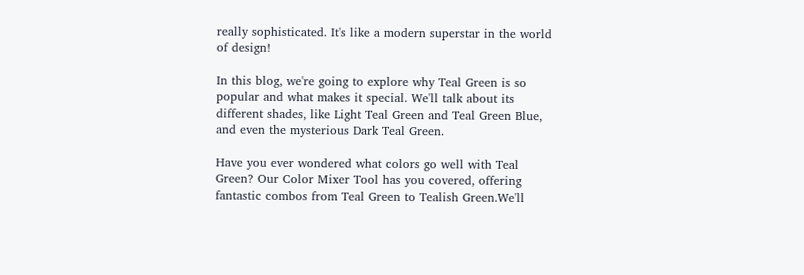really sophisticated. It's like a modern superstar in the world of design!

In this blog, we're going to explore why Teal Green is so popular and what makes it special. We'll talk about its different shades, like Light Teal Green and Teal Green Blue, and even the mysterious Dark Teal Green.

Have you ever wondered what colors go well with Teal Green? Our Color Mixer Tool has you covered, offering fantastic combos from Teal Green to Tealish Green.We'll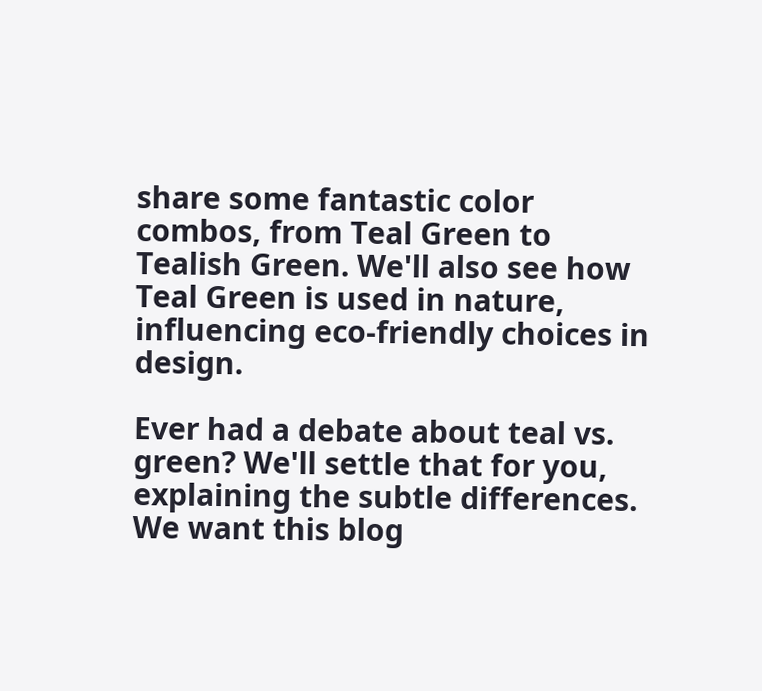share some fantastic color combos, from Teal Green to Tealish Green. We'll also see how Teal Green is used in nature, influencing eco-friendly choices in design.

Ever had a debate about teal vs. green? We'll settle that for you, explaining the subtle differences. We want this blog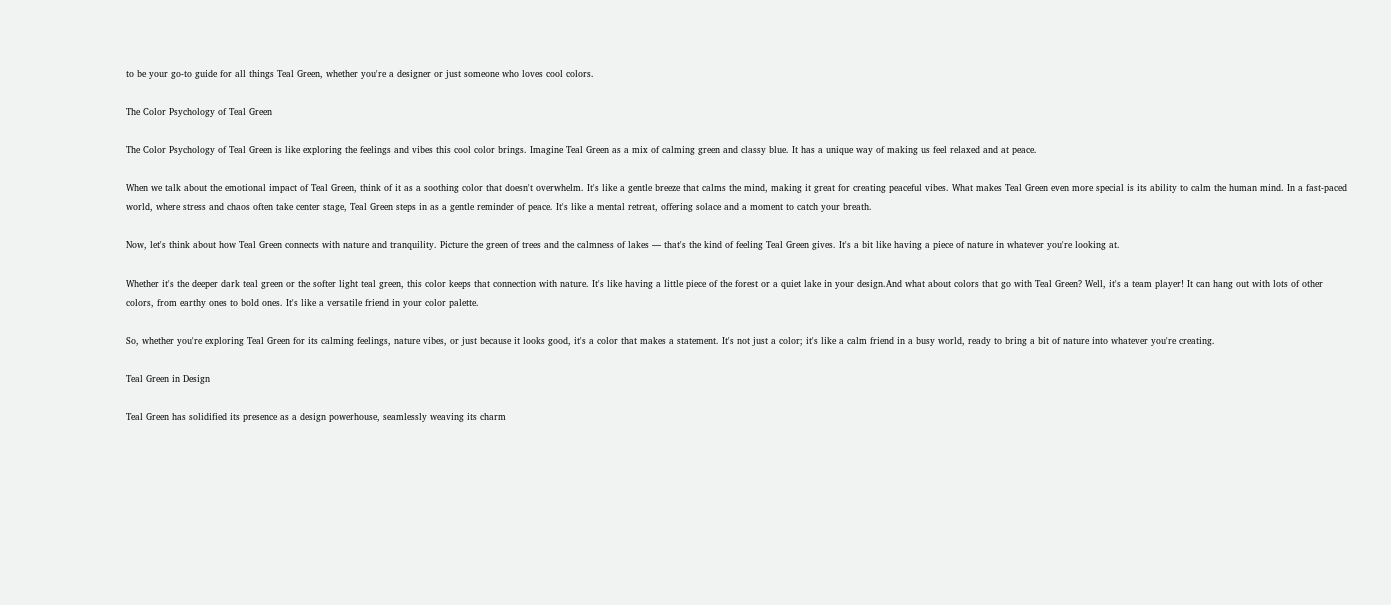to be your go-to guide for all things Teal Green, whether you're a designer or just someone who loves cool colors.

The Color Psychology of Teal Green

The Color Psychology of Teal Green is like exploring the feelings and vibes this cool color brings. Imagine Teal Green as a mix of calming green and classy blue. It has a unique way of making us feel relaxed and at peace.

When we talk about the emotional impact of Teal Green, think of it as a soothing color that doesn't overwhelm. It's like a gentle breeze that calms the mind, making it great for creating peaceful vibes. What makes Teal Green even more special is its ability to calm the human mind. In a fast-paced world, where stress and chaos often take center stage, Teal Green steps in as a gentle reminder of peace. It's like a mental retreat, offering solace and a moment to catch your breath.

Now, let's think about how Teal Green connects with nature and tranquility. Picture the green of trees and the calmness of lakes — that's the kind of feeling Teal Green gives. It's a bit like having a piece of nature in whatever you're looking at.

Whether it's the deeper dark teal green or the softer light teal green, this color keeps that connection with nature. It's like having a little piece of the forest or a quiet lake in your design.And what about colors that go with Teal Green? Well, it's a team player! It can hang out with lots of other colors, from earthy ones to bold ones. It's like a versatile friend in your color palette.

So, whether you're exploring Teal Green for its calming feelings, nature vibes, or just because it looks good, it's a color that makes a statement. It's not just a color; it's like a calm friend in a busy world, ready to bring a bit of nature into whatever you're creating.

Teal Green in Design

Teal Green has solidified its presence as a design powerhouse, seamlessly weaving its charm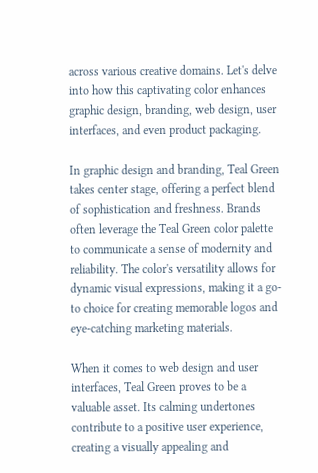across various creative domains. Let's delve into how this captivating color enhances graphic design, branding, web design, user interfaces, and even product packaging.

In graphic design and branding, Teal Green takes center stage, offering a perfect blend of sophistication and freshness. Brands often leverage the Teal Green color palette to communicate a sense of modernity and reliability. The color's versatility allows for dynamic visual expressions, making it a go-to choice for creating memorable logos and eye-catching marketing materials.

When it comes to web design and user interfaces, Teal Green proves to be a valuable asset. Its calming undertones contribute to a positive user experience, creating a visually appealing and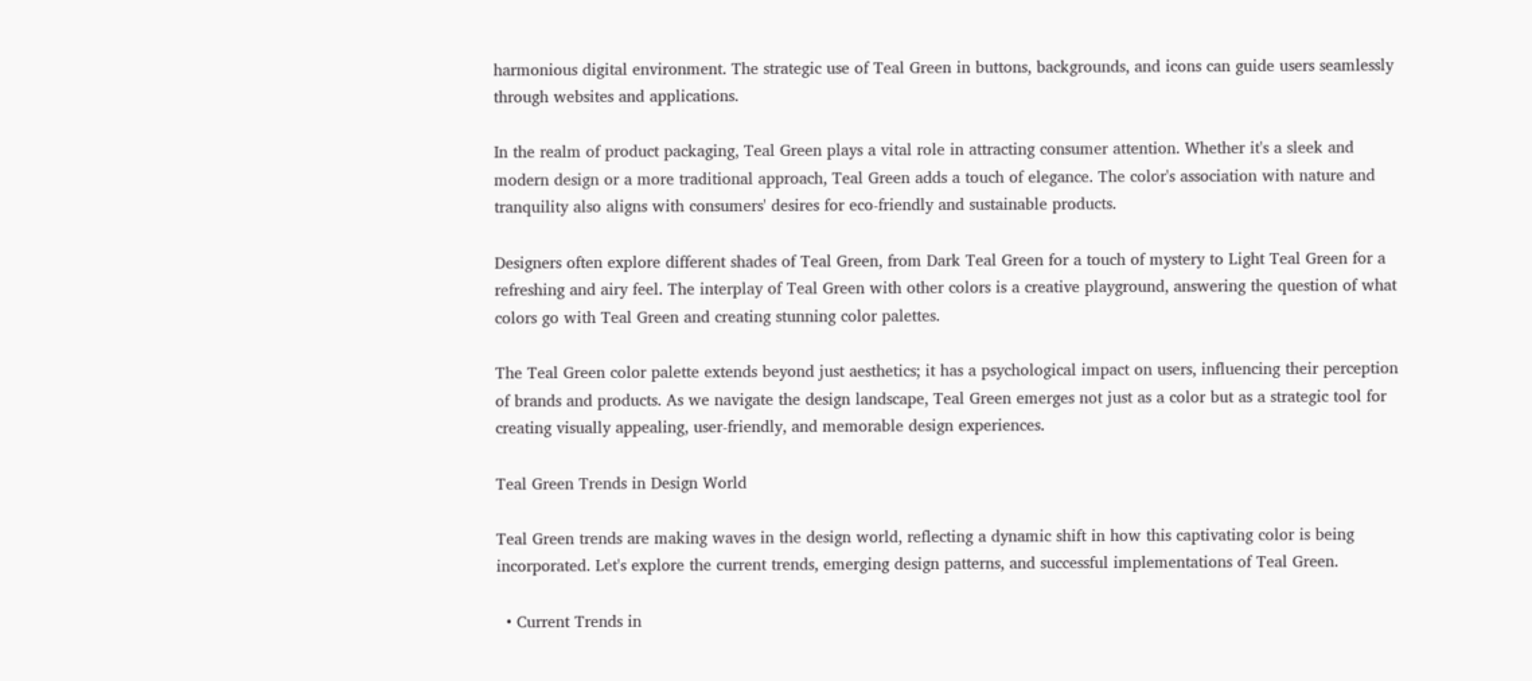harmonious digital environment. The strategic use of Teal Green in buttons, backgrounds, and icons can guide users seamlessly through websites and applications.

In the realm of product packaging, Teal Green plays a vital role in attracting consumer attention. Whether it's a sleek and modern design or a more traditional approach, Teal Green adds a touch of elegance. The color's association with nature and tranquility also aligns with consumers' desires for eco-friendly and sustainable products.

Designers often explore different shades of Teal Green, from Dark Teal Green for a touch of mystery to Light Teal Green for a refreshing and airy feel. The interplay of Teal Green with other colors is a creative playground, answering the question of what colors go with Teal Green and creating stunning color palettes.

The Teal Green color palette extends beyond just aesthetics; it has a psychological impact on users, influencing their perception of brands and products. As we navigate the design landscape, Teal Green emerges not just as a color but as a strategic tool for creating visually appealing, user-friendly, and memorable design experiences.

Teal Green Trends in Design World

Teal Green trends are making waves in the design world, reflecting a dynamic shift in how this captivating color is being incorporated. Let's explore the current trends, emerging design patterns, and successful implementations of Teal Green.

  • Current Trends in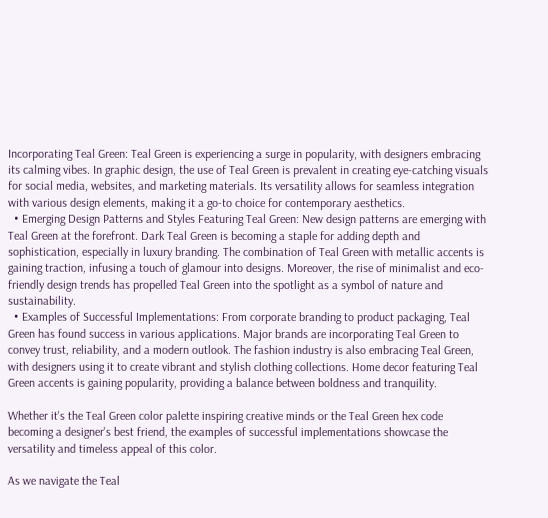Incorporating Teal Green: Teal Green is experiencing a surge in popularity, with designers embracing its calming vibes. In graphic design, the use of Teal Green is prevalent in creating eye-catching visuals for social media, websites, and marketing materials. Its versatility allows for seamless integration with various design elements, making it a go-to choice for contemporary aesthetics.
  • Emerging Design Patterns and Styles Featuring Teal Green: New design patterns are emerging with Teal Green at the forefront. Dark Teal Green is becoming a staple for adding depth and sophistication, especially in luxury branding. The combination of Teal Green with metallic accents is gaining traction, infusing a touch of glamour into designs. Moreover, the rise of minimalist and eco-friendly design trends has propelled Teal Green into the spotlight as a symbol of nature and sustainability.
  • Examples of Successful Implementations: From corporate branding to product packaging, Teal Green has found success in various applications. Major brands are incorporating Teal Green to convey trust, reliability, and a modern outlook. The fashion industry is also embracing Teal Green, with designers using it to create vibrant and stylish clothing collections. Home decor featuring Teal Green accents is gaining popularity, providing a balance between boldness and tranquility.

Whether it's the Teal Green color palette inspiring creative minds or the Teal Green hex code becoming a designer's best friend, the examples of successful implementations showcase the versatility and timeless appeal of this color.

As we navigate the Teal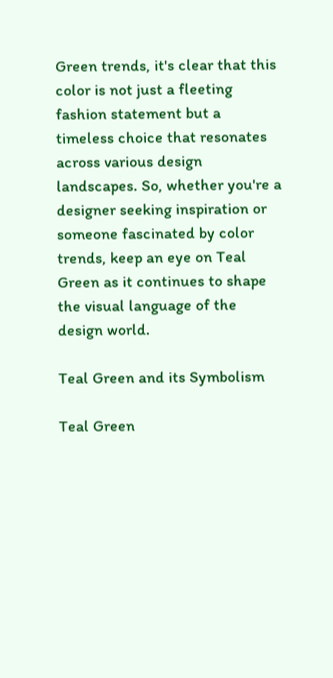Green trends, it's clear that this color is not just a fleeting fashion statement but a timeless choice that resonates across various design landscapes. So, whether you're a designer seeking inspiration or someone fascinated by color trends, keep an eye on Teal Green as it continues to shape the visual language of the design world.

Teal Green and its Symbolism

Teal Green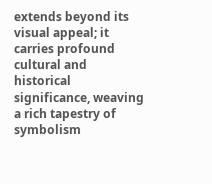extends beyond its visual appeal; it carries profound cultural and historical significance, weaving a rich tapestry of symbolism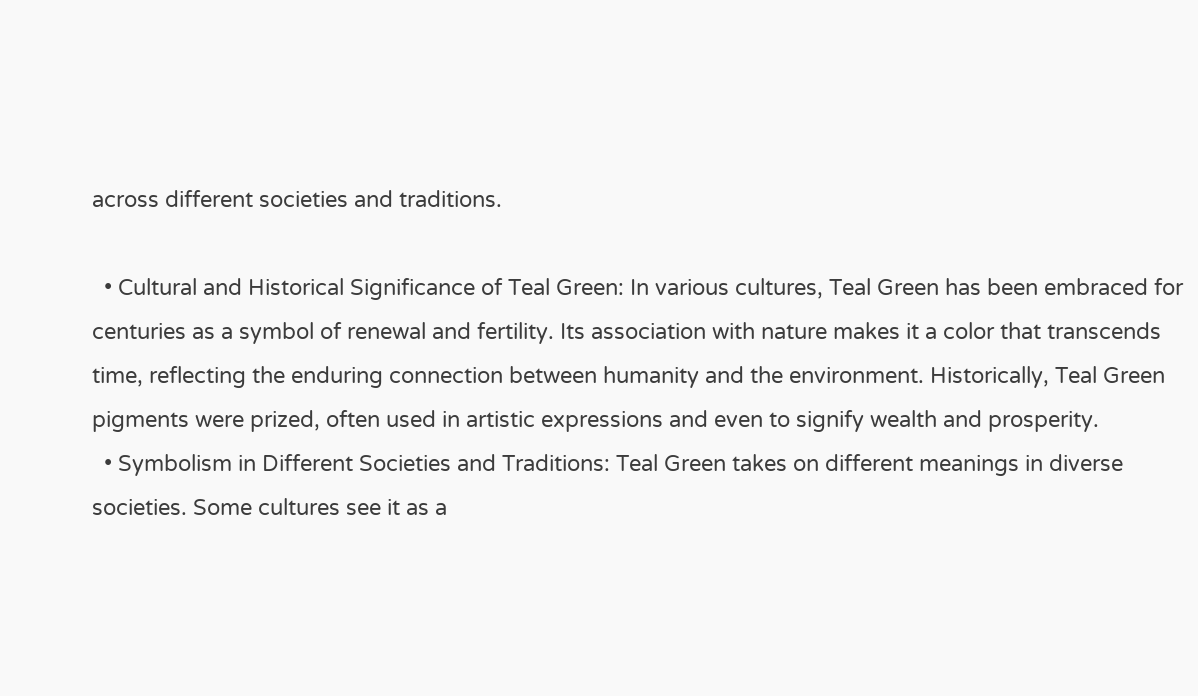across different societies and traditions.

  • Cultural and Historical Significance of Teal Green: In various cultures, Teal Green has been embraced for centuries as a symbol of renewal and fertility. Its association with nature makes it a color that transcends time, reflecting the enduring connection between humanity and the environment. Historically, Teal Green pigments were prized, often used in artistic expressions and even to signify wealth and prosperity.
  • Symbolism in Different Societies and Traditions: Teal Green takes on different meanings in diverse societies. Some cultures see it as a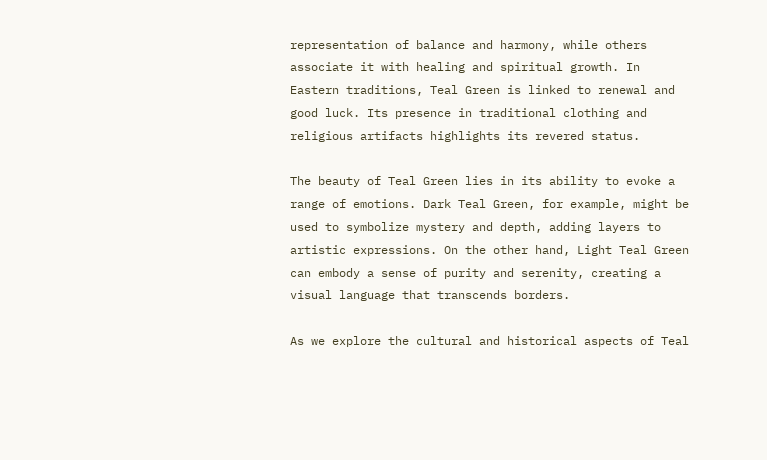representation of balance and harmony, while others associate it with healing and spiritual growth. In Eastern traditions, Teal Green is linked to renewal and good luck. Its presence in traditional clothing and religious artifacts highlights its revered status.

The beauty of Teal Green lies in its ability to evoke a range of emotions. Dark Teal Green, for example, might be used to symbolize mystery and depth, adding layers to artistic expressions. On the other hand, Light Teal Green can embody a sense of purity and serenity, creating a visual language that transcends borders.

As we explore the cultural and historical aspects of Teal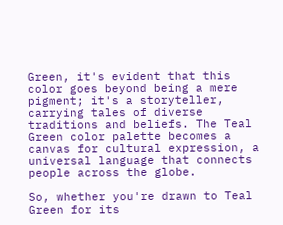Green, it's evident that this color goes beyond being a mere pigment; it's a storyteller, carrying tales of diverse traditions and beliefs. The Teal Green color palette becomes a canvas for cultural expression, a universal language that connects people across the globe.

So, whether you're drawn to Teal Green for its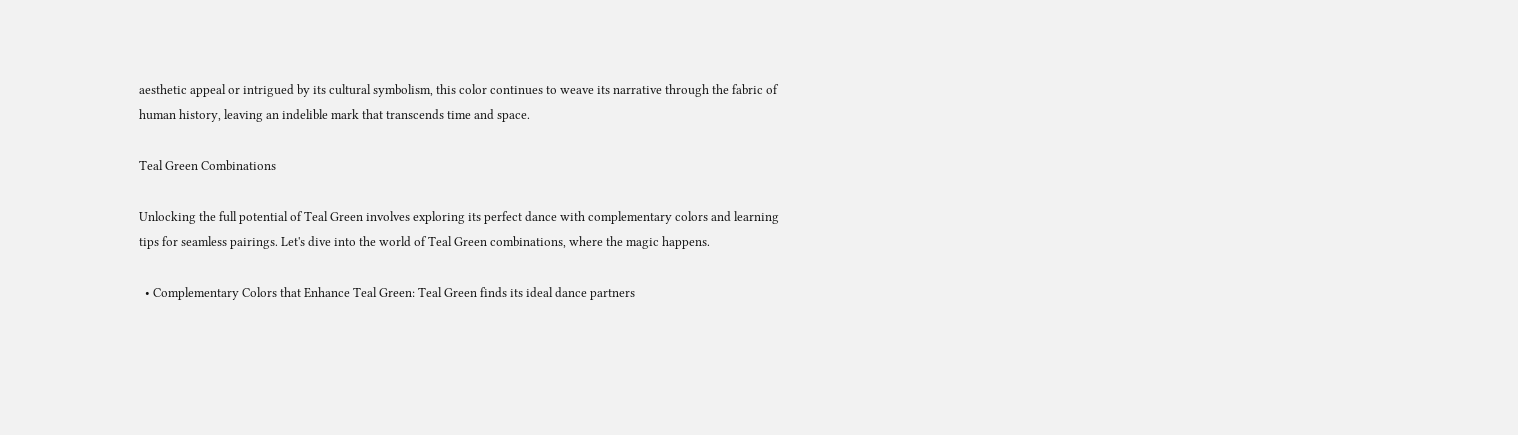aesthetic appeal or intrigued by its cultural symbolism, this color continues to weave its narrative through the fabric of human history, leaving an indelible mark that transcends time and space.

Teal Green Combinations

Unlocking the full potential of Teal Green involves exploring its perfect dance with complementary colors and learning tips for seamless pairings. Let's dive into the world of Teal Green combinations, where the magic happens.

  • Complementary Colors that Enhance Teal Green: Teal Green finds its ideal dance partners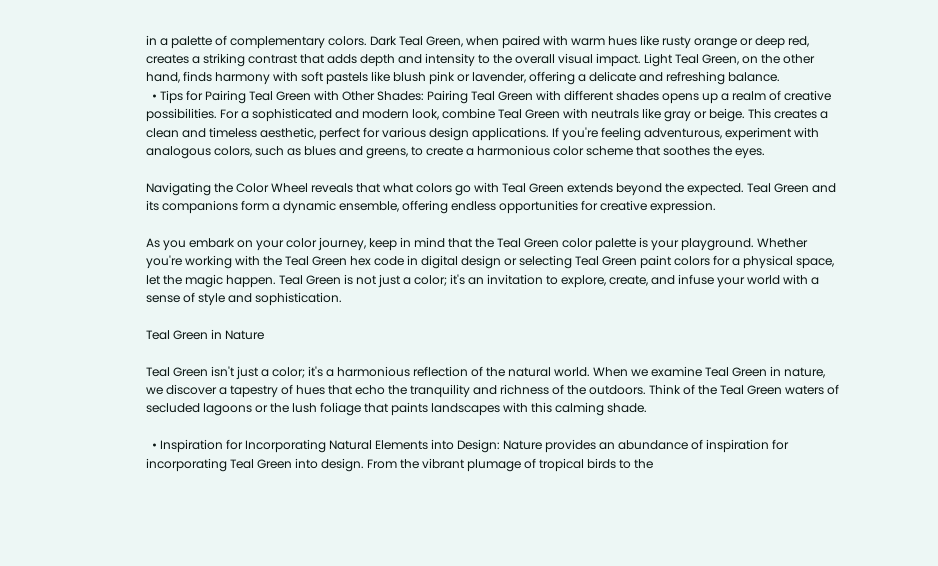in a palette of complementary colors. Dark Teal Green, when paired with warm hues like rusty orange or deep red, creates a striking contrast that adds depth and intensity to the overall visual impact. Light Teal Green, on the other hand, finds harmony with soft pastels like blush pink or lavender, offering a delicate and refreshing balance.
  • Tips for Pairing Teal Green with Other Shades: Pairing Teal Green with different shades opens up a realm of creative possibilities. For a sophisticated and modern look, combine Teal Green with neutrals like gray or beige. This creates a clean and timeless aesthetic, perfect for various design applications. If you're feeling adventurous, experiment with analogous colors, such as blues and greens, to create a harmonious color scheme that soothes the eyes.

Navigating the Color Wheel reveals that what colors go with Teal Green extends beyond the expected. Teal Green and its companions form a dynamic ensemble, offering endless opportunities for creative expression.

As you embark on your color journey, keep in mind that the Teal Green color palette is your playground. Whether you're working with the Teal Green hex code in digital design or selecting Teal Green paint colors for a physical space, let the magic happen. Teal Green is not just a color; it's an invitation to explore, create, and infuse your world with a sense of style and sophistication.

Teal Green in Nature

Teal Green isn't just a color; it's a harmonious reflection of the natural world. When we examine Teal Green in nature, we discover a tapestry of hues that echo the tranquility and richness of the outdoors. Think of the Teal Green waters of secluded lagoons or the lush foliage that paints landscapes with this calming shade.

  • Inspiration for Incorporating Natural Elements into Design: Nature provides an abundance of inspiration for incorporating Teal Green into design. From the vibrant plumage of tropical birds to the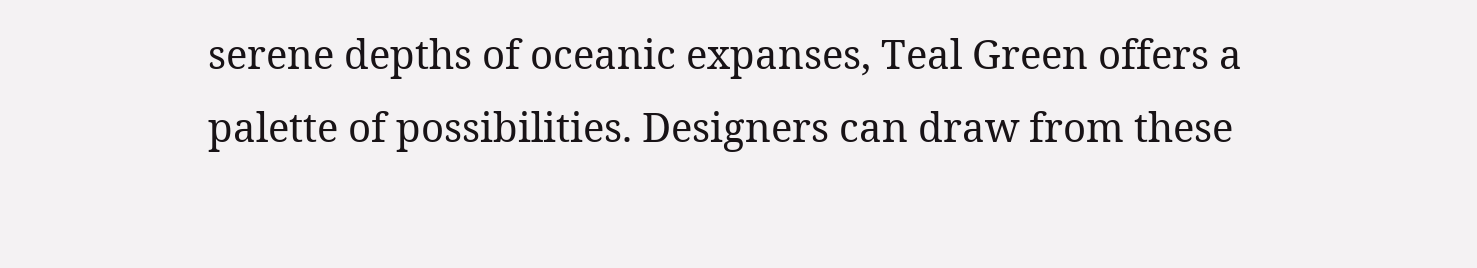serene depths of oceanic expanses, Teal Green offers a palette of possibilities. Designers can draw from these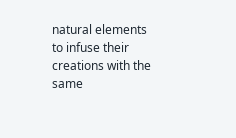natural elements to infuse their creations with the same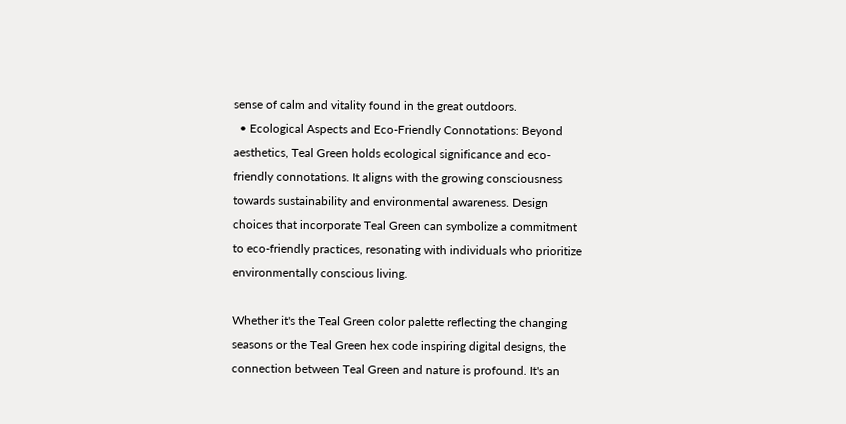sense of calm and vitality found in the great outdoors.
  • Ecological Aspects and Eco-Friendly Connotations: Beyond aesthetics, Teal Green holds ecological significance and eco-friendly connotations. It aligns with the growing consciousness towards sustainability and environmental awareness. Design choices that incorporate Teal Green can symbolize a commitment to eco-friendly practices, resonating with individuals who prioritize environmentally conscious living.

Whether it's the Teal Green color palette reflecting the changing seasons or the Teal Green hex code inspiring digital designs, the connection between Teal Green and nature is profound. It's an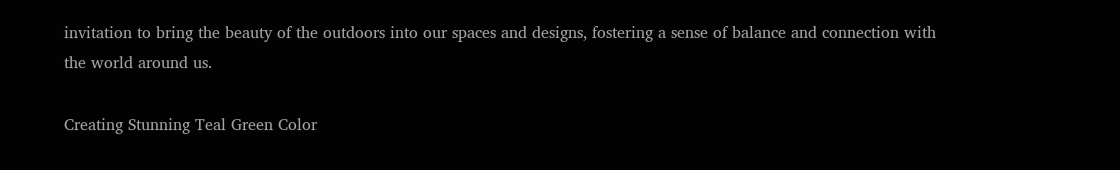invitation to bring the beauty of the outdoors into our spaces and designs, fostering a sense of balance and connection with the world around us.

Creating Stunning Teal Green Color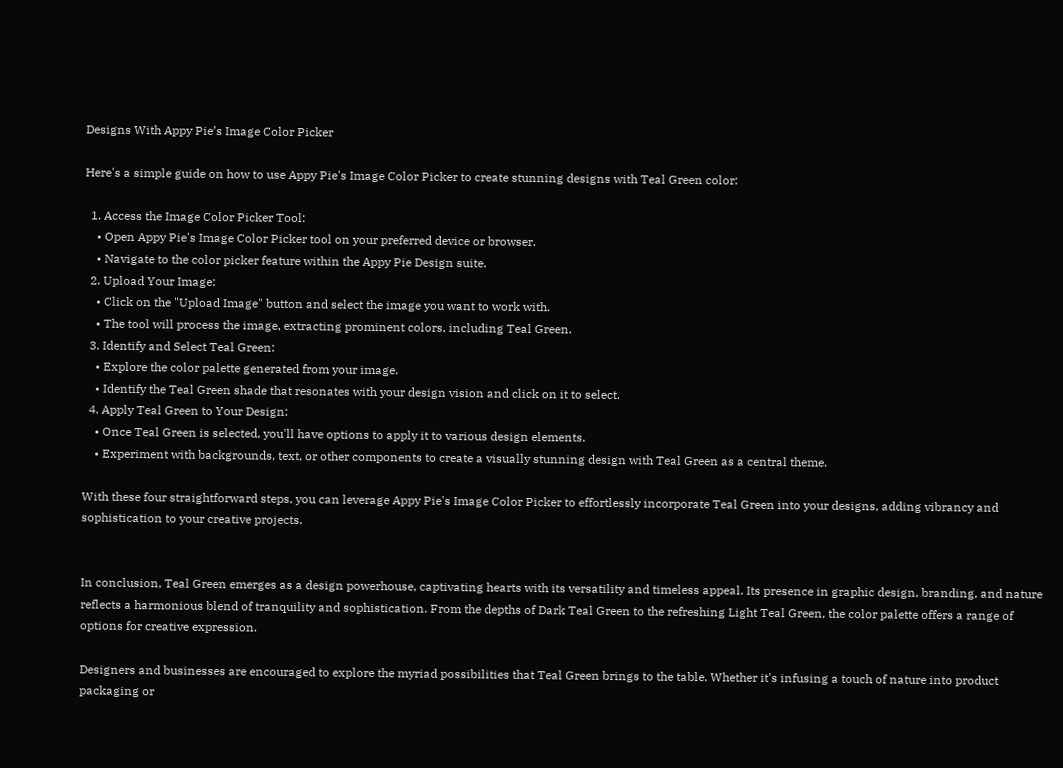Designs With Appy Pie’s Image Color Picker

Here's a simple guide on how to use Appy Pie's Image Color Picker to create stunning designs with Teal Green color:

  1. Access the Image Color Picker Tool:
    • Open Appy Pie's Image Color Picker tool on your preferred device or browser.
    • Navigate to the color picker feature within the Appy Pie Design suite.
  2. Upload Your Image:
    • Click on the "Upload Image" button and select the image you want to work with.
    • The tool will process the image, extracting prominent colors, including Teal Green.
  3. Identify and Select Teal Green:
    • Explore the color palette generated from your image.
    • Identify the Teal Green shade that resonates with your design vision and click on it to select.
  4. Apply Teal Green to Your Design:
    • Once Teal Green is selected, you'll have options to apply it to various design elements.
    • Experiment with backgrounds, text, or other components to create a visually stunning design with Teal Green as a central theme.

With these four straightforward steps, you can leverage Appy Pie's Image Color Picker to effortlessly incorporate Teal Green into your designs, adding vibrancy and sophistication to your creative projects.


In conclusion, Teal Green emerges as a design powerhouse, captivating hearts with its versatility and timeless appeal. Its presence in graphic design, branding, and nature reflects a harmonious blend of tranquility and sophistication. From the depths of Dark Teal Green to the refreshing Light Teal Green, the color palette offers a range of options for creative expression.

Designers and businesses are encouraged to explore the myriad possibilities that Teal Green brings to the table. Whether it's infusing a touch of nature into product packaging or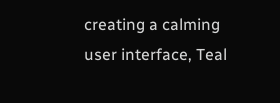creating a calming user interface, Teal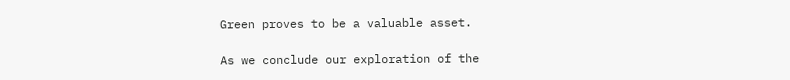Green proves to be a valuable asset.

As we conclude our exploration of the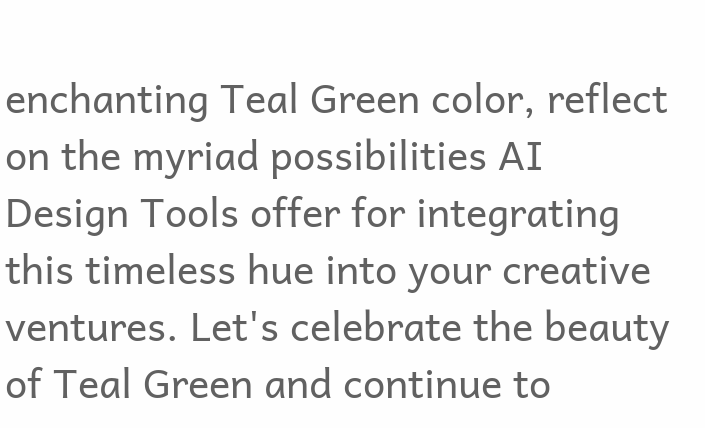enchanting Teal Green color, reflect on the myriad possibilities AI Design Tools offer for integrating this timeless hue into your creative ventures. Let's celebrate the beauty of Teal Green and continue to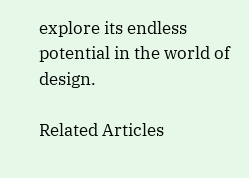explore its endless potential in the world of design.

Related Articles